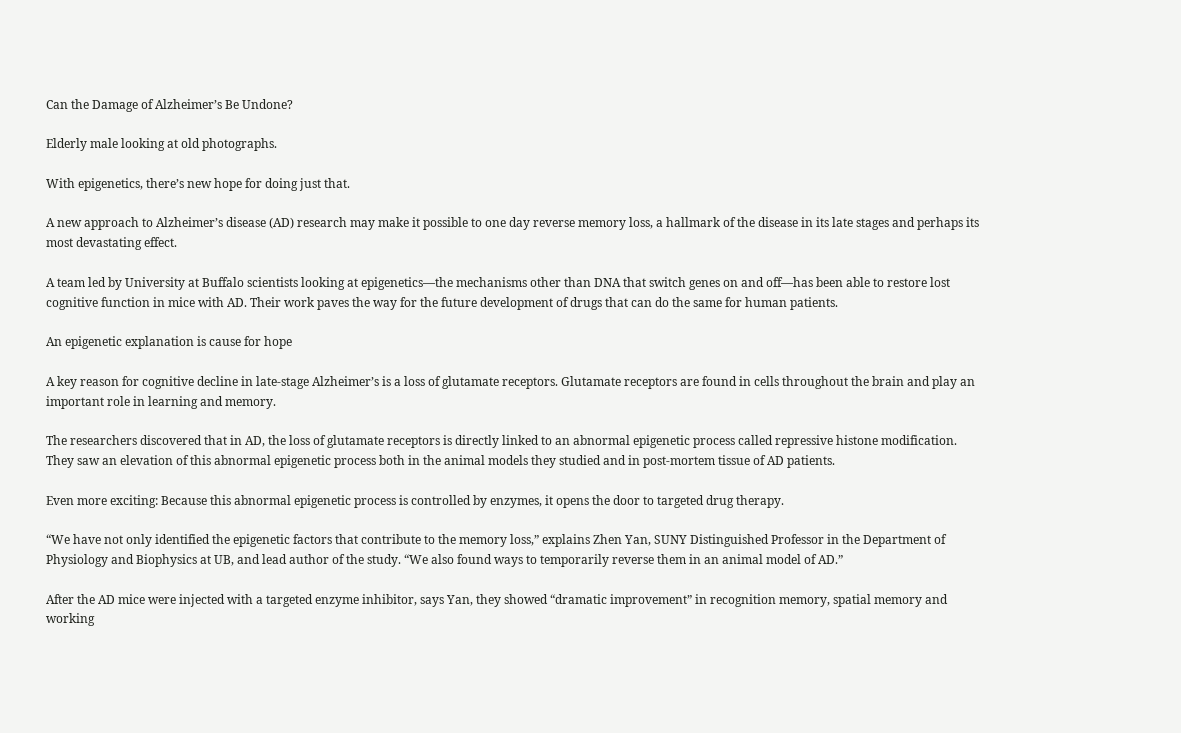Can the Damage of Alzheimer’s Be Undone?

Elderly male looking at old photographs.

With epigenetics, there’s new hope for doing just that.

A new approach to Alzheimer’s disease (AD) research may make it possible to one day reverse memory loss, a hallmark of the disease in its late stages and perhaps its most devastating effect.

A team led by University at Buffalo scientists looking at epigenetics—the mechanisms other than DNA that switch genes on and off—has been able to restore lost cognitive function in mice with AD. Their work paves the way for the future development of drugs that can do the same for human patients.

An epigenetic explanation is cause for hope

A key reason for cognitive decline in late-stage Alzheimer’s is a loss of glutamate receptors. Glutamate receptors are found in cells throughout the brain and play an important role in learning and memory.

The researchers discovered that in AD, the loss of glutamate receptors is directly linked to an abnormal epigenetic process called repressive histone modification. They saw an elevation of this abnormal epigenetic process both in the animal models they studied and in post-mortem tissue of AD patients.

Even more exciting: Because this abnormal epigenetic process is controlled by enzymes, it opens the door to targeted drug therapy.

“We have not only identified the epigenetic factors that contribute to the memory loss,” explains Zhen Yan, SUNY Distinguished Professor in the Department of Physiology and Biophysics at UB, and lead author of the study. “We also found ways to temporarily reverse them in an animal model of AD.”

After the AD mice were injected with a targeted enzyme inhibitor, says Yan, they showed “dramatic improvement” in recognition memory, spatial memory and working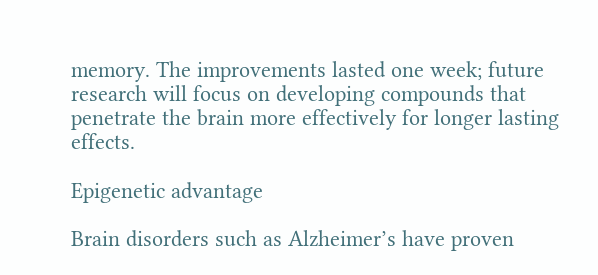memory. The improvements lasted one week; future research will focus on developing compounds that penetrate the brain more effectively for longer lasting effects.

Epigenetic advantage

Brain disorders such as Alzheimer’s have proven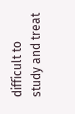difficult to study and treat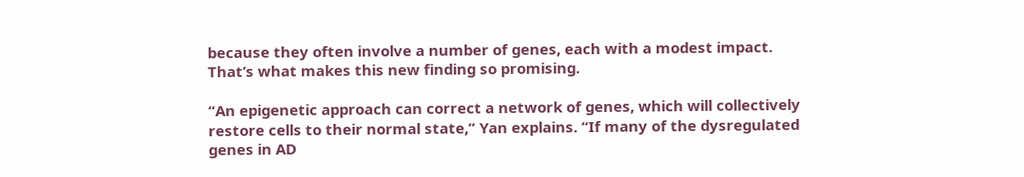because they often involve a number of genes, each with a modest impact. That’s what makes this new finding so promising.

“An epigenetic approach can correct a network of genes, which will collectively restore cells to their normal state,” Yan explains. “If many of the dysregulated genes in AD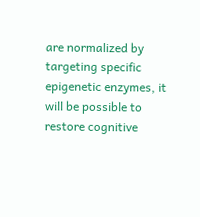are normalized by targeting specific epigenetic enzymes, it will be possible to restore cognitive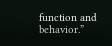function and behavior.”